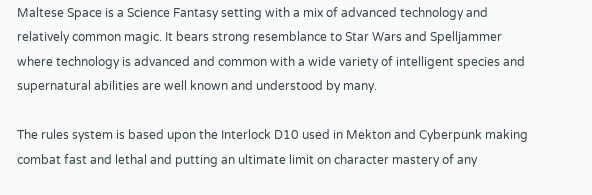Maltese Space is a Science Fantasy setting with a mix of advanced technology and relatively common magic. It bears strong resemblance to Star Wars and Spelljammer where technology is advanced and common with a wide variety of intelligent species and supernatural abilities are well known and understood by many.

The rules system is based upon the Interlock D10 used in Mekton and Cyberpunk making combat fast and lethal and putting an ultimate limit on character mastery of any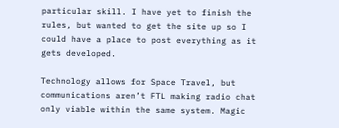particular skill. I have yet to finish the rules, but wanted to get the site up so I could have a place to post everything as it gets developed.

Technology allows for Space Travel, but communications aren’t FTL making radio chat only viable within the same system. Magic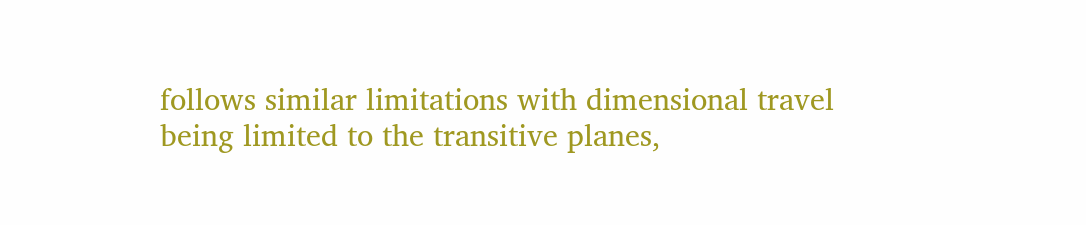follows similar limitations with dimensional travel being limited to the transitive planes,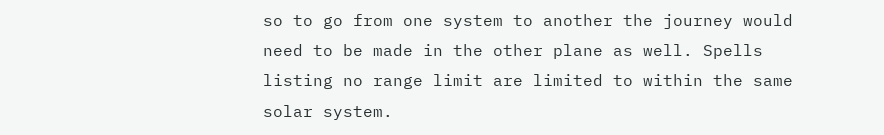so to go from one system to another the journey would need to be made in the other plane as well. Spells listing no range limit are limited to within the same solar system.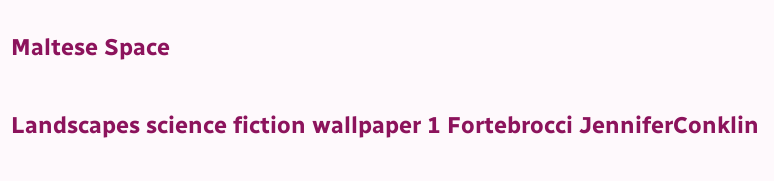Maltese Space

Landscapes science fiction wallpaper 1 Fortebrocci JenniferConklin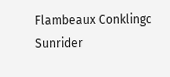Flambeaux Conklingc Sunrider